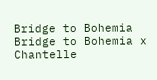Bridge to Bohemia Bridge to Bohemia x Chantelle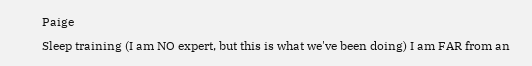Paige
Sleep training (I am NO expert, but this is what we've been doing) I am FAR from an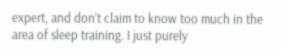expert, and don’t claim to know too much in the area of sleep training. I just purely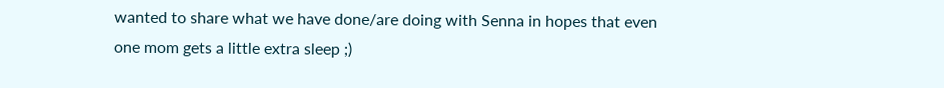wanted to share what we have done/are doing with Senna in hopes that even one mom gets a little extra sleep ;)